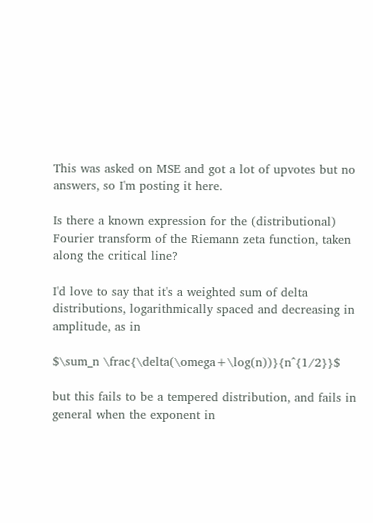This was asked on MSE and got a lot of upvotes but no answers, so I'm posting it here.

Is there a known expression for the (distributional) Fourier transform of the Riemann zeta function, taken along the critical line?

I'd love to say that it's a weighted sum of delta distributions, logarithmically spaced and decreasing in amplitude, as in

$\sum_n \frac{\delta(\omega+\log(n))}{n^{1/2}}$

but this fails to be a tempered distribution, and fails in general when the exponent in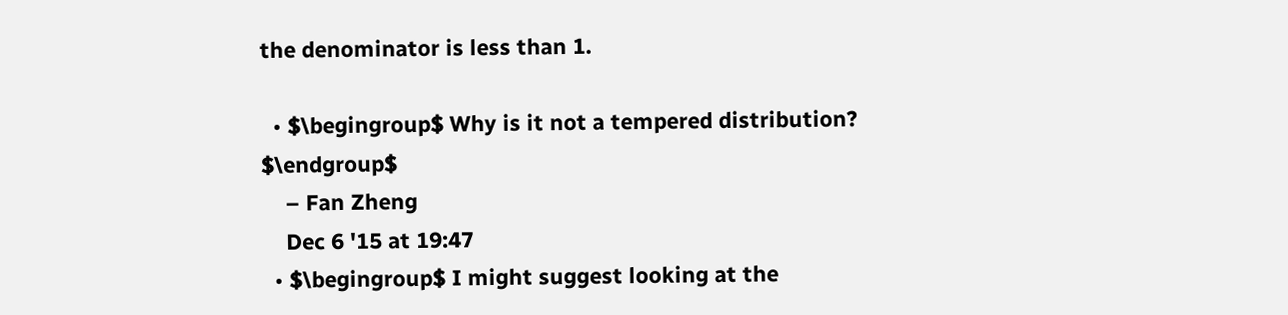the denominator is less than 1.

  • $\begingroup$ Why is it not a tempered distribution? $\endgroup$
    – Fan Zheng
    Dec 6 '15 at 19:47
  • $\begingroup$ I might suggest looking at the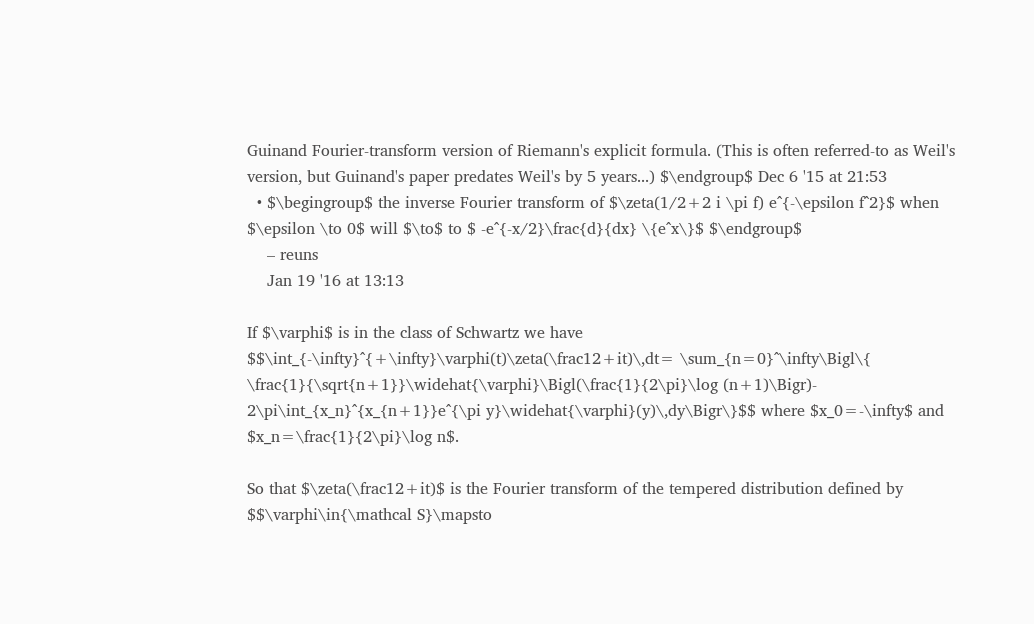Guinand Fourier-transform version of Riemann's explicit formula. (This is often referred-to as Weil's version, but Guinand's paper predates Weil's by 5 years...) $\endgroup$ Dec 6 '15 at 21:53
  • $\begingroup$ the inverse Fourier transform of $\zeta(1/2+2 i \pi f) e^{-\epsilon f^2}$ when $\epsilon \to 0$ will $\to$ to $ -e^{-x/2}\frac{d}{dx} \{e^x\}$ $\endgroup$
    – reuns
    Jan 19 '16 at 13:13

If $\varphi$ is in the class of Schwartz we have $$\int_{-\infty}^{+\infty}\varphi(t)\zeta(\frac12+it)\,dt= \sum_{n=0}^\infty\Bigl\{ \frac{1}{\sqrt{n+1}}\widehat{\varphi}\Bigl(\frac{1}{2\pi}\log (n+1)\Bigr)- 2\pi\int_{x_n}^{x_{n+1}}e^{\pi y}\widehat{\varphi}(y)\,dy\Bigr\}$$ where $x_0=-\infty$ and $x_n=\frac{1}{2\pi}\log n$.

So that $\zeta(\frac12+it)$ is the Fourier transform of the tempered distribution defined by $$\varphi\in{\mathcal S}\mapsto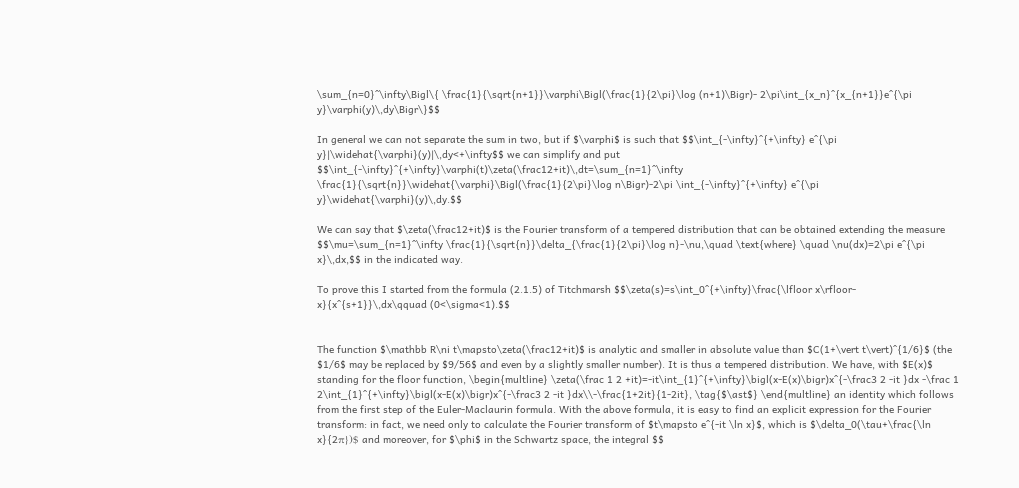\sum_{n=0}^\infty\Bigl\{ \frac{1}{\sqrt{n+1}}\varphi\Bigl(\frac{1}{2\pi}\log (n+1)\Bigr)- 2\pi\int_{x_n}^{x_{n+1}}e^{\pi y}\varphi(y)\,dy\Bigr\}$$

In general we can not separate the sum in two, but if $\varphi$ is such that $$\int_{-\infty}^{+\infty} e^{\pi y}|\widehat{\varphi}(y)|\,dy<+\infty$$ we can simplify and put $$\int_{-\infty}^{+\infty}\varphi(t)\zeta(\frac12+it)\,dt=\sum_{n=1}^\infty \frac{1}{\sqrt{n}}\widehat{\varphi}\Bigl(\frac{1}{2\pi}\log n\Bigr)-2\pi \int_{-\infty}^{+\infty} e^{\pi y}\widehat{\varphi}(y)\,dy.$$

We can say that $\zeta(\frac12+it)$ is the Fourier transform of a tempered distribution that can be obtained extending the measure $$\mu=\sum_{n=1}^\infty \frac{1}{\sqrt{n}}\delta_{\frac{1}{2\pi}\log n}-\nu,\quad \text{where} \quad \nu(dx)=2\pi e^{\pi x}\,dx,$$ in the indicated way.

To prove this I started from the formula (2.1.5) of Titchmarsh $$\zeta(s)=s\int_0^{+\infty}\frac{\lfloor x\rfloor-x}{x^{s+1}}\,dx\qquad (0<\sigma<1).$$


The function $\mathbb R\ni t\mapsto\zeta(\frac12+it)$ is analytic and smaller in absolute value than $C(1+\vert t\vert)^{1/6}$ (the $1/6$ may be replaced by $9/56$ and even by a slightly smaller number). It is thus a tempered distribution. We have, with $E(x)$ standing for the floor function, \begin{multline} \zeta(\frac 1 2 +it)=-it\int_{1}^{+\infty}\bigl(x-E(x)\bigr)x^{-\frac3 2 -it }dx -\frac 1 2\int_{1}^{+\infty}\bigl(x-E(x)\bigr)x^{-\frac3 2 -it }dx\\-\frac{1+2it}{1-2it}, \tag{$\ast$} \end{multline} an identity which follows from the first step of the Euler-Maclaurin formula. With the above formula, it is easy to find an explicit expression for the Fourier transform: in fact, we need only to calculate the Fourier transform of $t\mapsto e^{-it \ln x}$, which is $\delta_0(\tau+\frac{\ln x}{2π})$ and moreover, for $\phi$ in the Schwartz space, the integral $$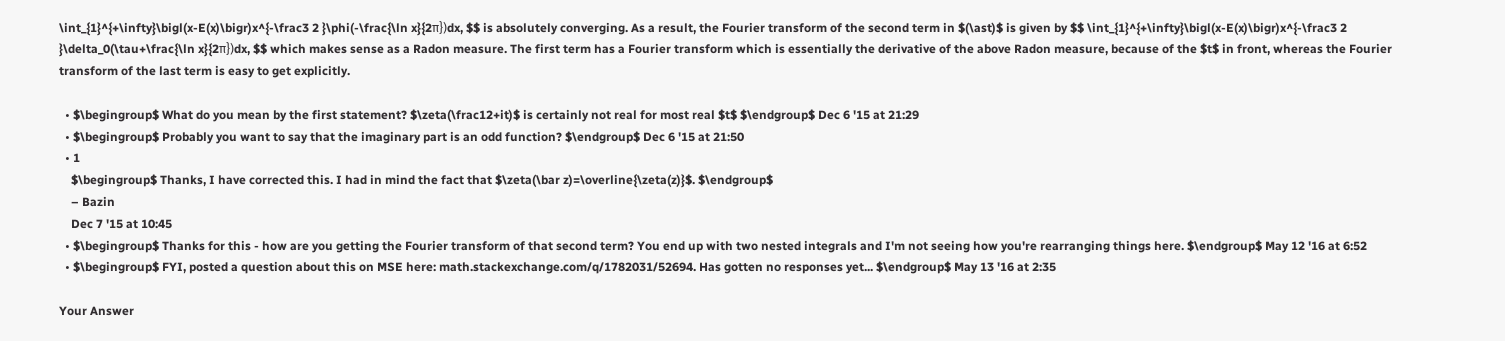\int_{1}^{+\infty}\bigl(x-E(x)\bigr)x^{-\frac3 2 }\phi(-\frac{\ln x}{2π})dx, $$ is absolutely converging. As a result, the Fourier transform of the second term in $(\ast)$ is given by $$ \int_{1}^{+\infty}\bigl(x-E(x)\bigr)x^{-\frac3 2 }\delta_0(\tau+\frac{\ln x}{2π})dx, $$ which makes sense as a Radon measure. The first term has a Fourier transform which is essentially the derivative of the above Radon measure, because of the $t$ in front, whereas the Fourier transform of the last term is easy to get explicitly.

  • $\begingroup$ What do you mean by the first statement? $\zeta(\frac12+it)$ is certainly not real for most real $t$ $\endgroup$ Dec 6 '15 at 21:29
  • $\begingroup$ Probably you want to say that the imaginary part is an odd function? $\endgroup$ Dec 6 '15 at 21:50
  • 1
    $\begingroup$ Thanks, I have corrected this. I had in mind the fact that $\zeta(\bar z)=\overline{\zeta(z)}$. $\endgroup$
    – Bazin
    Dec 7 '15 at 10:45
  • $\begingroup$ Thanks for this - how are you getting the Fourier transform of that second term? You end up with two nested integrals and I'm not seeing how you're rearranging things here. $\endgroup$ May 12 '16 at 6:52
  • $\begingroup$ FYI, posted a question about this on MSE here: math.stackexchange.com/q/1782031/52694. Has gotten no responses yet... $\endgroup$ May 13 '16 at 2:35

Your Answer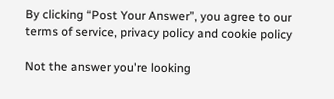By clicking “Post Your Answer”, you agree to our terms of service, privacy policy and cookie policy

Not the answer you're looking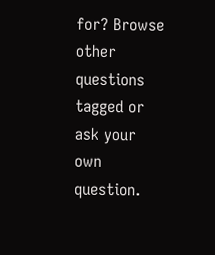for? Browse other questions tagged or ask your own question.